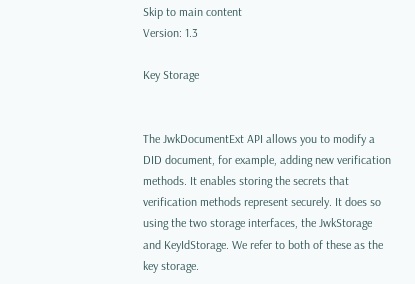Skip to main content
Version: 1.3

Key Storage


The JwkDocumentExt API allows you to modify a DID document, for example, adding new verification methods. It enables storing the secrets that verification methods represent securely. It does so using the two storage interfaces, the JwkStorage and KeyIdStorage. We refer to both of these as the key storage.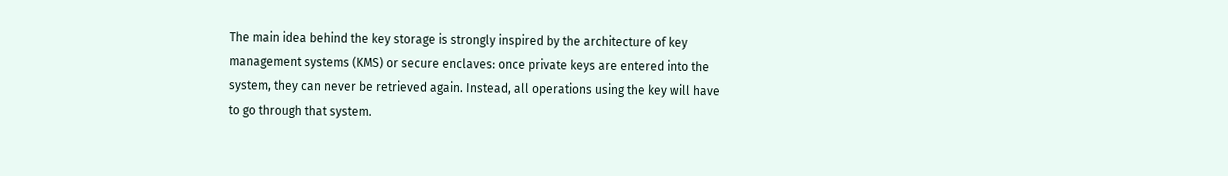The main idea behind the key storage is strongly inspired by the architecture of key management systems (KMS) or secure enclaves: once private keys are entered into the system, they can never be retrieved again. Instead, all operations using the key will have to go through that system.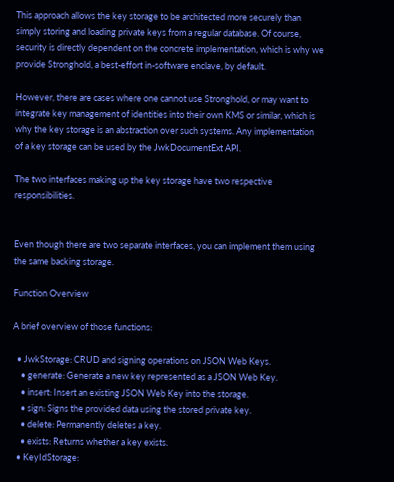This approach allows the key storage to be architected more securely than simply storing and loading private keys from a regular database. Of course, security is directly dependent on the concrete implementation, which is why we provide Stronghold, a best-effort in-software enclave, by default.

However, there are cases where one cannot use Stronghold, or may want to integrate key management of identities into their own KMS or similar, which is why the key storage is an abstraction over such systems. Any implementation of a key storage can be used by the JwkDocumentExt API.

The two interfaces making up the key storage have two respective responsibilities.


Even though there are two separate interfaces, you can implement them using the same backing storage.

Function Overview

A brief overview of those functions:

  • JwkStorage: CRUD and signing operations on JSON Web Keys.
    • generate: Generate a new key represented as a JSON Web Key.
    • insert: Insert an existing JSON Web Key into the storage.
    • sign: Signs the provided data using the stored private key.
    • delete: Permanently deletes a key.
    • exists: Returns whether a key exists.
  • KeyIdStorage: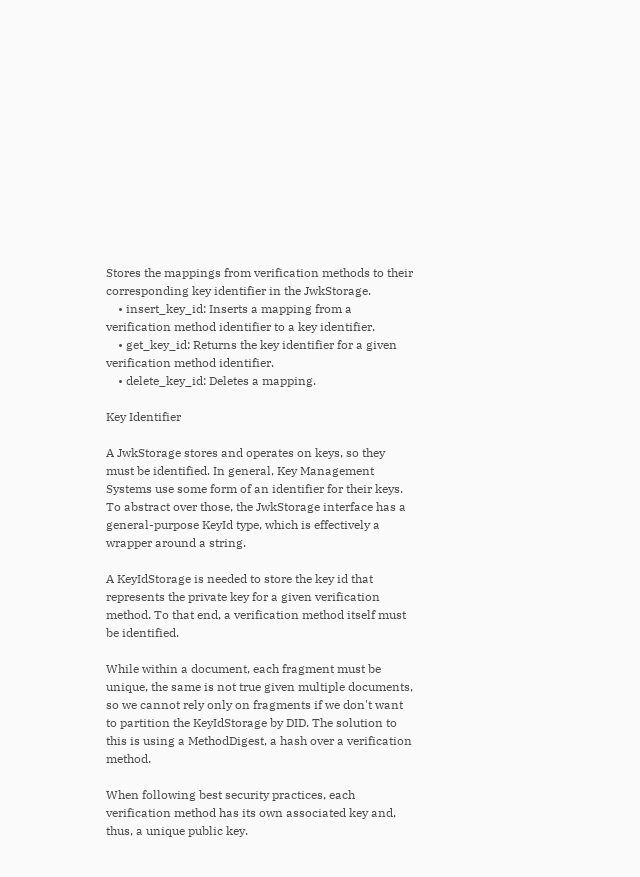Stores the mappings from verification methods to their corresponding key identifier in the JwkStorage.
    • insert_key_id: Inserts a mapping from a verification method identifier to a key identifier.
    • get_key_id: Returns the key identifier for a given verification method identifier.
    • delete_key_id: Deletes a mapping.

Key Identifier

A JwkStorage stores and operates on keys, so they must be identified. In general, Key Management Systems use some form of an identifier for their keys. To abstract over those, the JwkStorage interface has a general-purpose KeyId type, which is effectively a wrapper around a string.

A KeyIdStorage is needed to store the key id that represents the private key for a given verification method. To that end, a verification method itself must be identified.

While within a document, each fragment must be unique, the same is not true given multiple documents, so we cannot rely only on fragments if we don't want to partition the KeyIdStorage by DID. The solution to this is using a MethodDigest, a hash over a verification method.

When following best security practices, each verification method has its own associated key and, thus, a unique public key.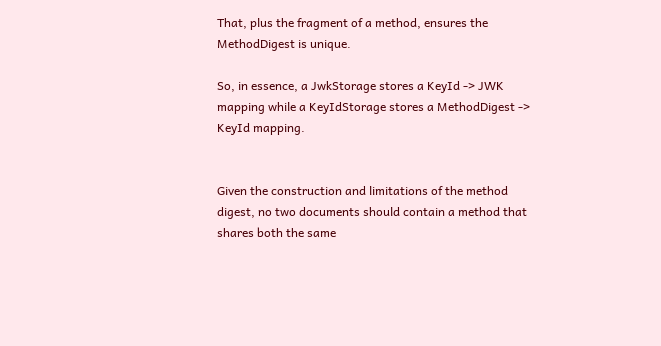That, plus the fragment of a method, ensures the MethodDigest is unique.

So, in essence, a JwkStorage stores a KeyId -> JWK mapping while a KeyIdStorage stores a MethodDigest -> KeyId mapping.


Given the construction and limitations of the method digest, no two documents should contain a method that shares both the same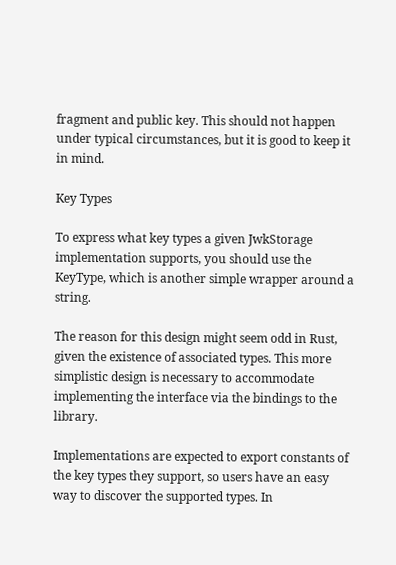fragment and public key. This should not happen under typical circumstances, but it is good to keep it in mind.

Key Types

To express what key types a given JwkStorage implementation supports, you should use the KeyType, which is another simple wrapper around a string.

The reason for this design might seem odd in Rust, given the existence of associated types. This more simplistic design is necessary to accommodate implementing the interface via the bindings to the library.

Implementations are expected to export constants of the key types they support, so users have an easy way to discover the supported types. In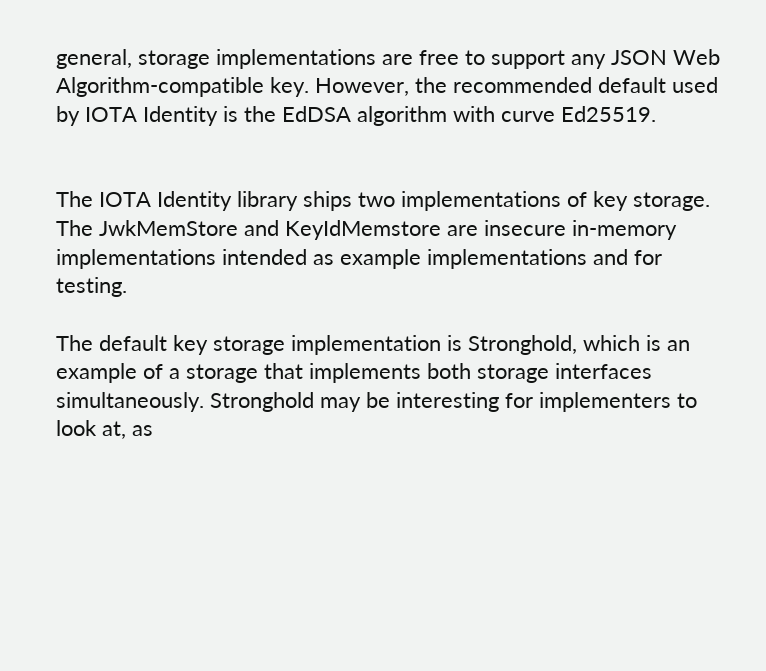general, storage implementations are free to support any JSON Web Algorithm-compatible key. However, the recommended default used by IOTA Identity is the EdDSA algorithm with curve Ed25519.


The IOTA Identity library ships two implementations of key storage. The JwkMemStore and KeyIdMemstore are insecure in-memory implementations intended as example implementations and for testing.

The default key storage implementation is Stronghold, which is an example of a storage that implements both storage interfaces simultaneously. Stronghold may be interesting for implementers to look at, as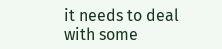it needs to deal with some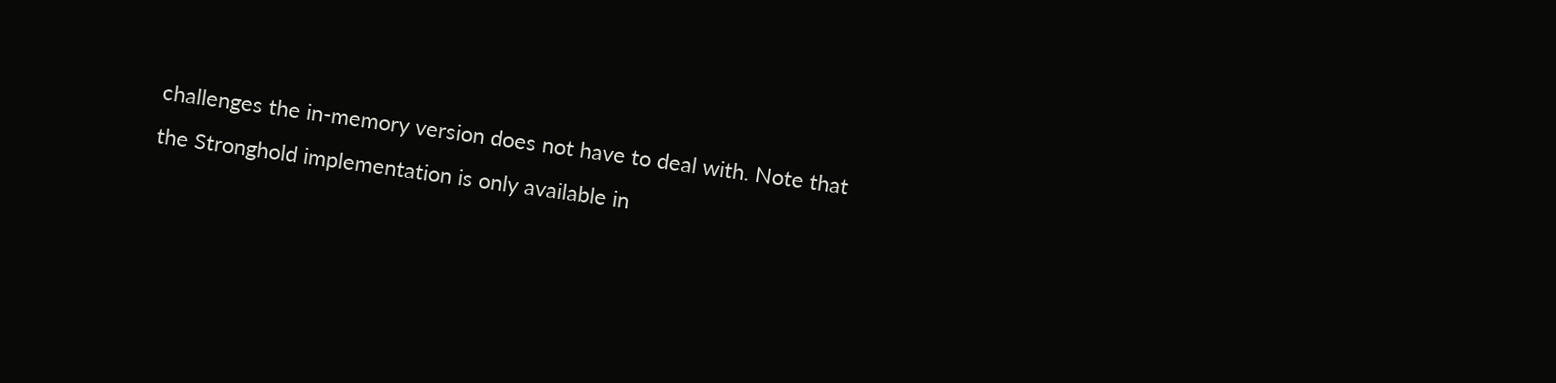challenges the in-memory version does not have to deal with. Note that the Stronghold implementation is only available in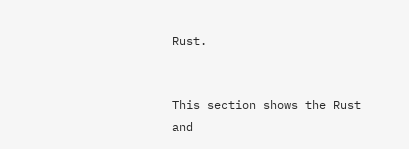Rust.


This section shows the Rust and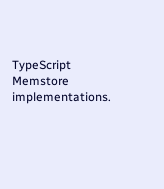TypeScript Memstore implementations.